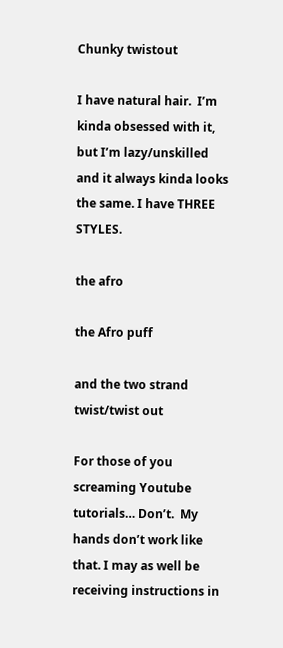Chunky twistout

I have natural hair.  I’m kinda obsessed with it, but I’m lazy/unskilled and it always kinda looks the same. I have THREE STYLES.

the afro

the Afro puff

and the two strand twist/twist out

For those of you screaming Youtube tutorials… Don’t.  My hands don’t work like that. I may as well be receiving instructions in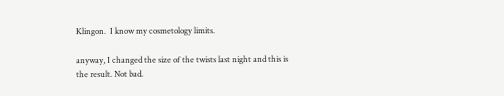Klingon.  I know my cosmetology limits.

anyway, I changed the size of the twists last night and this is the result. Not bad.